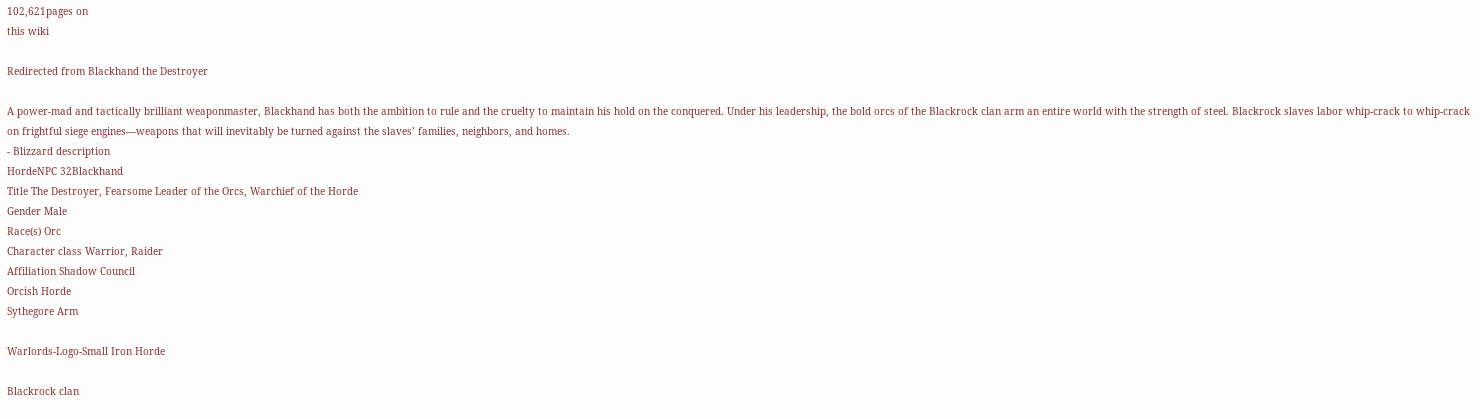102,621pages on
this wiki

Redirected from Blackhand the Destroyer

A power-mad and tactically brilliant weaponmaster, Blackhand has both the ambition to rule and the cruelty to maintain his hold on the conquered. Under his leadership, the bold orcs of the Blackrock clan arm an entire world with the strength of steel. Blackrock slaves labor whip-crack to whip-crack on frightful siege engines—weapons that will inevitably be turned against the slaves’ families, neighbors, and homes.
- Blizzard description
HordeNPC 32Blackhand
Title The Destroyer, Fearsome Leader of the Orcs, Warchief of the Horde
Gender Male
Race(s) Orc
Character class Warrior, Raider
Affiliation Shadow Council
Orcish Horde
Sythegore Arm

Warlords-Logo-Small Iron Horde

Blackrock clan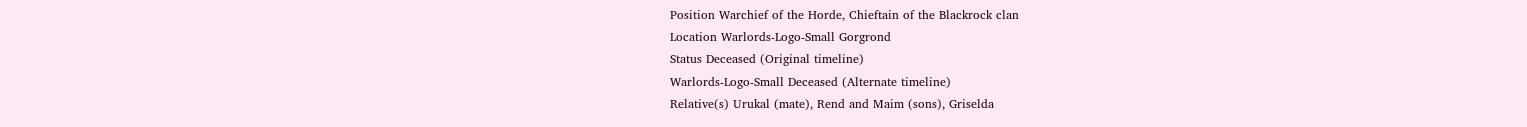Position Warchief of the Horde, Chieftain of the Blackrock clan
Location Warlords-Logo-Small Gorgrond
Status Deceased (Original timeline)
Warlords-Logo-Small Deceased (Alternate timeline)
Relative(s) Urukal (mate), Rend and Maim (sons), Griselda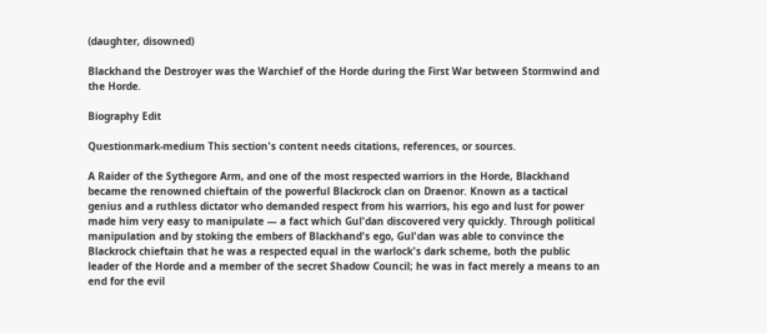(daughter, disowned)

Blackhand the Destroyer was the Warchief of the Horde during the First War between Stormwind and the Horde.

Biography Edit

Questionmark-medium This section's content needs citations, references, or sources.

A Raider of the Sythegore Arm, and one of the most respected warriors in the Horde, Blackhand became the renowned chieftain of the powerful Blackrock clan on Draenor. Known as a tactical genius and a ruthless dictator who demanded respect from his warriors, his ego and lust for power made him very easy to manipulate — a fact which Gul'dan discovered very quickly. Through political manipulation and by stoking the embers of Blackhand's ego, Gul'dan was able to convince the Blackrock chieftain that he was a respected equal in the warlock's dark scheme, both the public leader of the Horde and a member of the secret Shadow Council; he was in fact merely a means to an end for the evil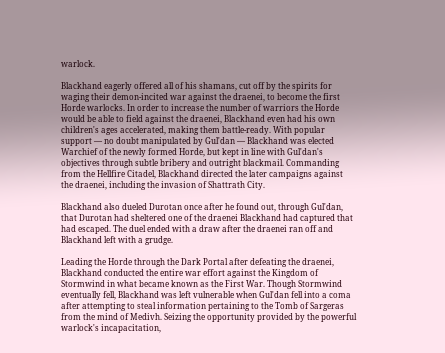warlock.

Blackhand eagerly offered all of his shamans, cut off by the spirits for waging their demon-incited war against the draenei, to become the first Horde warlocks. In order to increase the number of warriors the Horde would be able to field against the draenei, Blackhand even had his own children's ages accelerated, making them battle-ready. With popular support — no doubt manipulated by Gul'dan — Blackhand was elected Warchief of the newly formed Horde, but kept in line with Gul'dan's objectives through subtle bribery and outright blackmail. Commanding from the Hellfire Citadel, Blackhand directed the later campaigns against the draenei, including the invasion of Shattrath City.

Blackhand also dueled Durotan once after he found out, through Gul'dan, that Durotan had sheltered one of the draenei Blackhand had captured that had escaped. The duel ended with a draw after the draenei ran off and Blackhand left with a grudge.

Leading the Horde through the Dark Portal after defeating the draenei, Blackhand conducted the entire war effort against the Kingdom of Stormwind in what became known as the First War. Though Stormwind eventually fell, Blackhand was left vulnerable when Gul'dan fell into a coma after attempting to steal information pertaining to the Tomb of Sargeras from the mind of Medivh. Seizing the opportunity provided by the powerful warlock's incapacitation,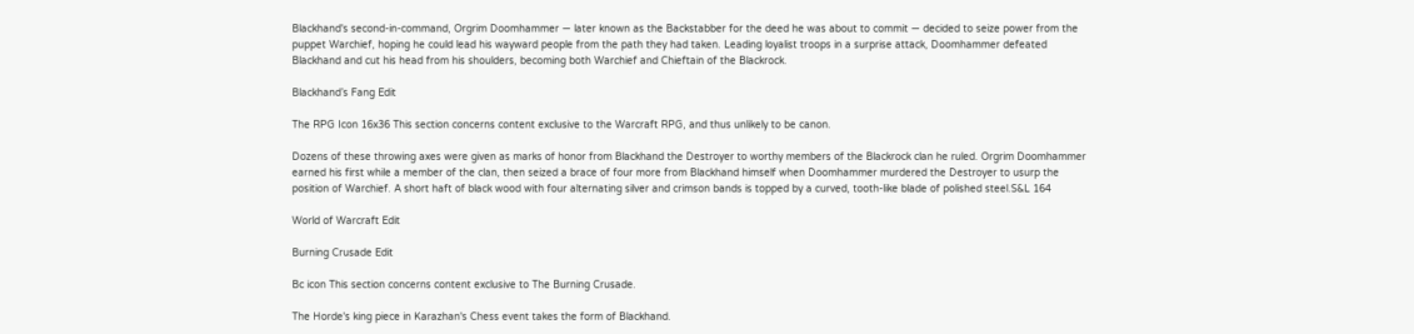Blackhand's second-in-command, Orgrim Doomhammer — later known as the Backstabber for the deed he was about to commit — decided to seize power from the puppet Warchief, hoping he could lead his wayward people from the path they had taken. Leading loyalist troops in a surprise attack, Doomhammer defeated Blackhand and cut his head from his shoulders, becoming both Warchief and Chieftain of the Blackrock.

Blackhand’s Fang Edit

The RPG Icon 16x36 This section concerns content exclusive to the Warcraft RPG, and thus unlikely to be canon.

Dozens of these throwing axes were given as marks of honor from Blackhand the Destroyer to worthy members of the Blackrock clan he ruled. Orgrim Doomhammer earned his first while a member of the clan, then seized a brace of four more from Blackhand himself when Doomhammer murdered the Destroyer to usurp the position of Warchief. A short haft of black wood with four alternating silver and crimson bands is topped by a curved, tooth-like blade of polished steel.S&L 164

World of Warcraft Edit

Burning Crusade Edit

Bc icon This section concerns content exclusive to The Burning Crusade.

The Horde's king piece in Karazhan's Chess event takes the form of Blackhand.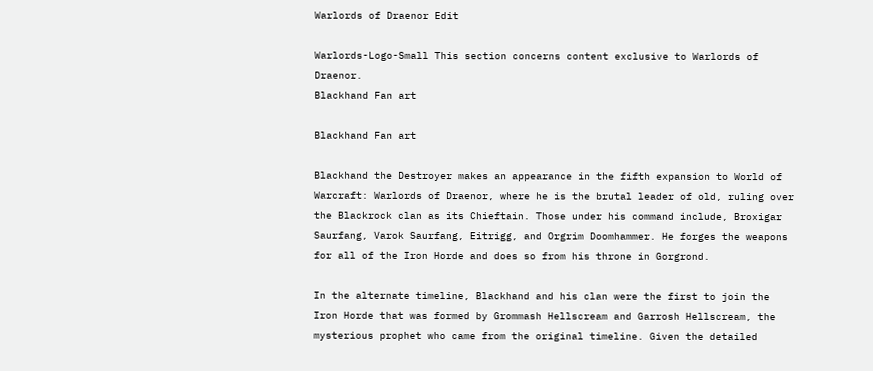Warlords of Draenor Edit

Warlords-Logo-Small This section concerns content exclusive to Warlords of Draenor.
Blackhand Fan art

Blackhand Fan art

Blackhand the Destroyer makes an appearance in the fifth expansion to World of Warcraft: Warlords of Draenor, where he is the brutal leader of old, ruling over the Blackrock clan as its Chieftain. Those under his command include, Broxigar Saurfang, Varok Saurfang, Eitrigg, and Orgrim Doomhammer. He forges the weapons for all of the Iron Horde and does so from his throne in Gorgrond.

In the alternate timeline, Blackhand and his clan were the first to join the Iron Horde that was formed by Grommash Hellscream and Garrosh Hellscream, the mysterious prophet who came from the original timeline. Given the detailed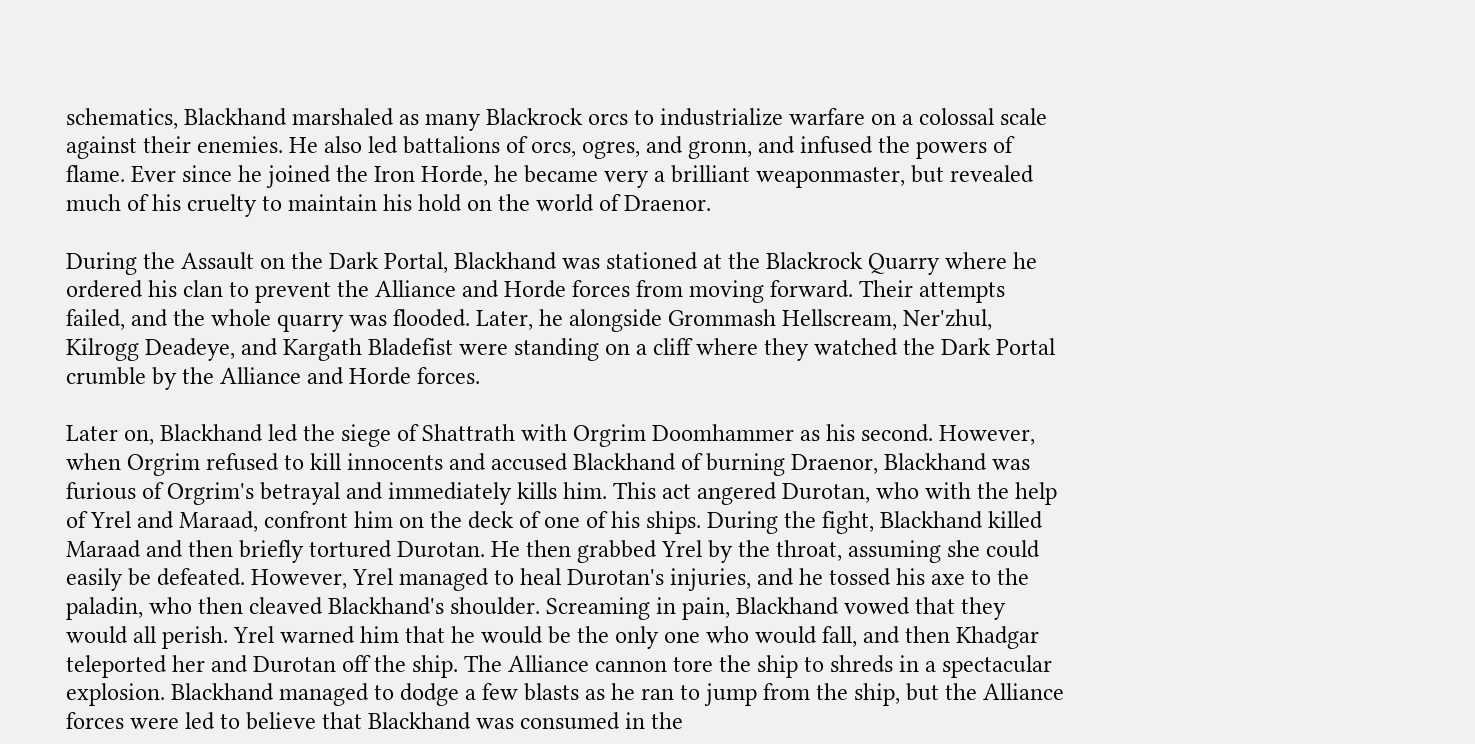schematics, Blackhand marshaled as many Blackrock orcs to industrialize warfare on a colossal scale against their enemies. He also led battalions of orcs, ogres, and gronn, and infused the powers of flame. Ever since he joined the Iron Horde, he became very a brilliant weaponmaster, but revealed much of his cruelty to maintain his hold on the world of Draenor.

During the Assault on the Dark Portal, Blackhand was stationed at the Blackrock Quarry where he ordered his clan to prevent the Alliance and Horde forces from moving forward. Their attempts failed, and the whole quarry was flooded. Later, he alongside Grommash Hellscream, Ner'zhul, Kilrogg Deadeye, and Kargath Bladefist were standing on a cliff where they watched the Dark Portal crumble by the Alliance and Horde forces.

Later on, Blackhand led the siege of Shattrath with Orgrim Doomhammer as his second. However, when Orgrim refused to kill innocents and accused Blackhand of burning Draenor, Blackhand was furious of Orgrim's betrayal and immediately kills him. This act angered Durotan, who with the help of Yrel and Maraad, confront him on the deck of one of his ships. During the fight, Blackhand killed Maraad and then briefly tortured Durotan. He then grabbed Yrel by the throat, assuming she could easily be defeated. However, Yrel managed to heal Durotan's injuries, and he tossed his axe to the paladin, who then cleaved Blackhand's shoulder. Screaming in pain, Blackhand vowed that they would all perish. Yrel warned him that he would be the only one who would fall, and then Khadgar teleported her and Durotan off the ship. The Alliance cannon tore the ship to shreds in a spectacular explosion. Blackhand managed to dodge a few blasts as he ran to jump from the ship, but the Alliance forces were led to believe that Blackhand was consumed in the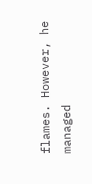flames. However, he managed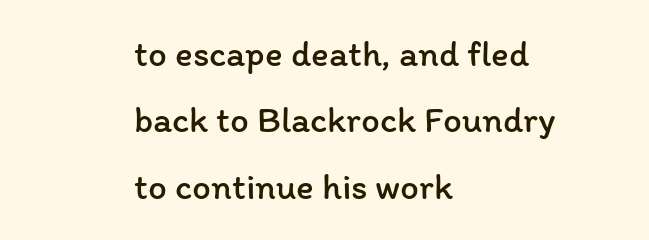to escape death, and fled back to Blackrock Foundry to continue his work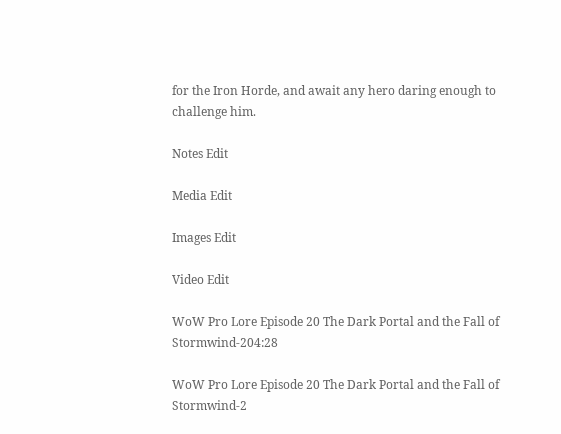for the Iron Horde, and await any hero daring enough to challenge him.

Notes Edit

Media Edit

Images Edit

Video Edit

WoW Pro Lore Episode 20 The Dark Portal and the Fall of Stormwind-204:28

WoW Pro Lore Episode 20 The Dark Portal and the Fall of Stormwind-2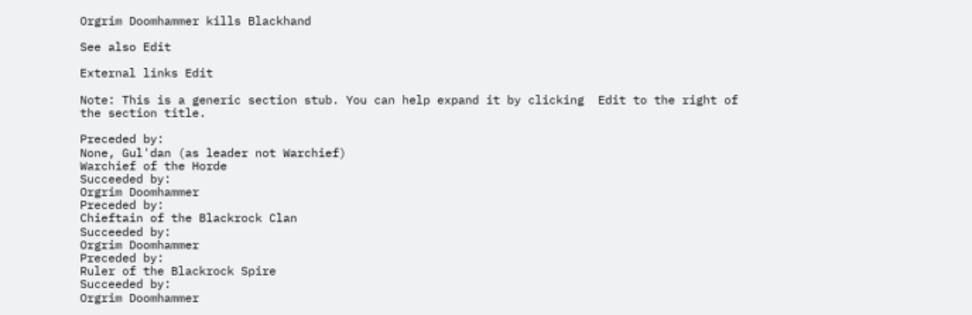Orgrim Doomhammer kills Blackhand

See also Edit

External links Edit

Note: This is a generic section stub. You can help expand it by clicking  Edit to the right of the section title.

Preceded by:
None, Gul'dan (as leader not Warchief)
Warchief of the Horde
Succeeded by:
Orgrim Doomhammer
Preceded by:
Chieftain of the Blackrock Clan
Succeeded by:
Orgrim Doomhammer
Preceded by:
Ruler of the Blackrock Spire
Succeeded by:
Orgrim Doomhammer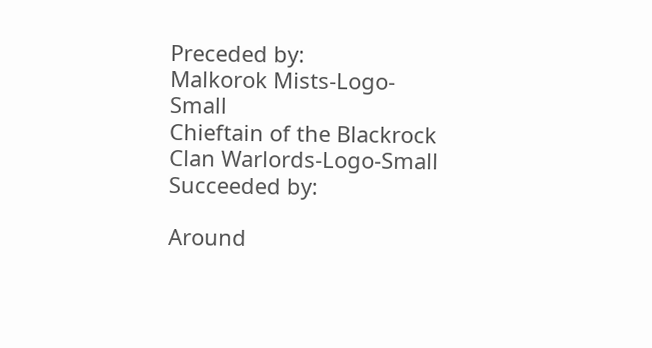Preceded by:
Malkorok Mists-Logo-Small
Chieftain of the Blackrock Clan Warlords-Logo-Small
Succeeded by:

Around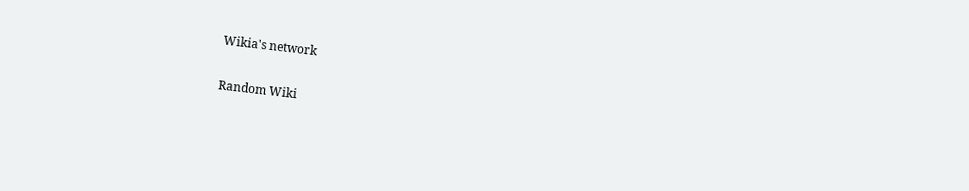Wikia's network

Random Wiki